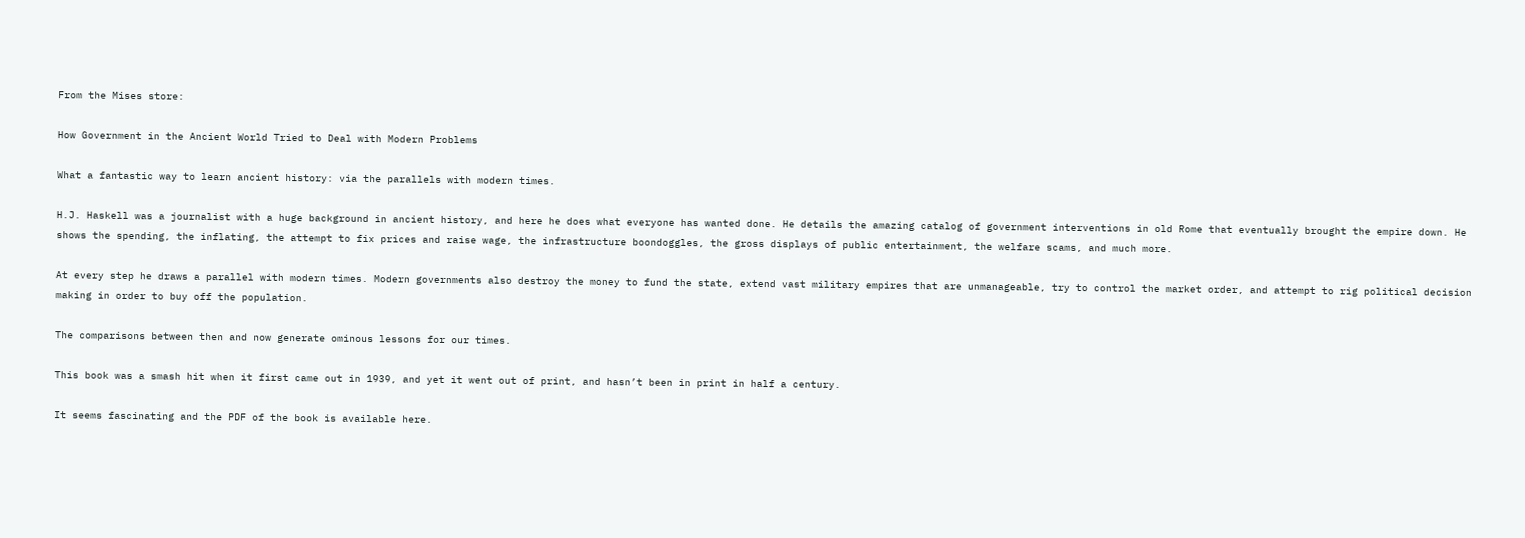From the Mises store:

How Government in the Ancient World Tried to Deal with Modern Problems

What a fantastic way to learn ancient history: via the parallels with modern times.

H.J. Haskell was a journalist with a huge background in ancient history, and here he does what everyone has wanted done. He details the amazing catalog of government interventions in old Rome that eventually brought the empire down. He shows the spending, the inflating, the attempt to fix prices and raise wage, the infrastructure boondoggles, the gross displays of public entertainment, the welfare scams, and much more.

At every step he draws a parallel with modern times. Modern governments also destroy the money to fund the state, extend vast military empires that are unmanageable, try to control the market order, and attempt to rig political decision making in order to buy off the population.

The comparisons between then and now generate ominous lessons for our times.

This book was a smash hit when it first came out in 1939, and yet it went out of print, and hasn’t been in print in half a century.

It seems fascinating and the PDF of the book is available here.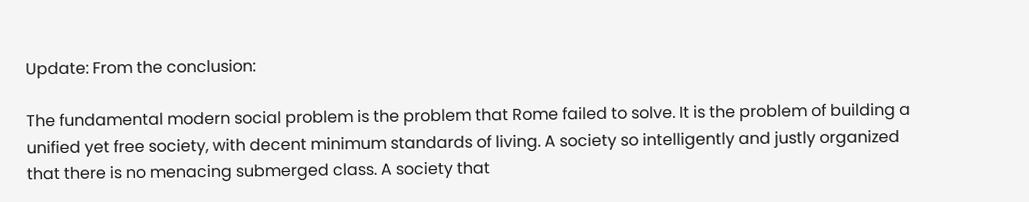Update: From the conclusion:

The fundamental modern social problem is the problem that Rome failed to solve. It is the problem of building a unified yet free society, with decent minimum standards of living. A society so intelligently and justly organized that there is no menacing submerged class. A society that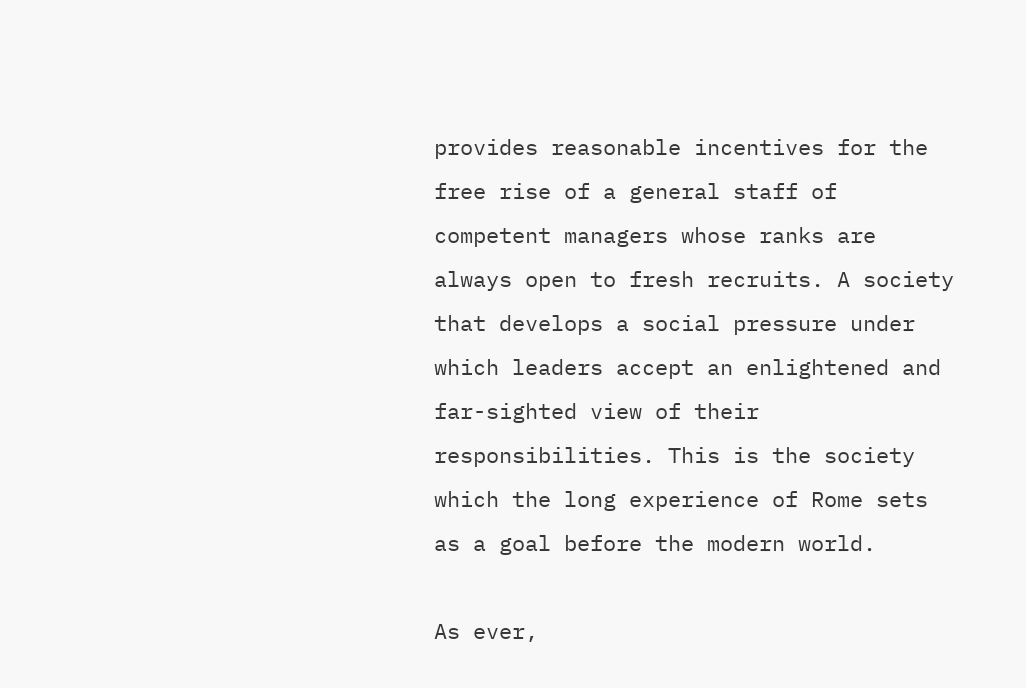provides reasonable incentives for the free rise of a general staff of competent managers whose ranks are always open to fresh recruits. A society that develops a social pressure under which leaders accept an enlightened and far-sighted view of their responsibilities. This is the society which the long experience of Rome sets as a goal before the modern world.

As ever,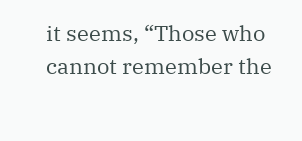it seems, “Those who cannot remember the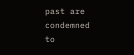past are condemned to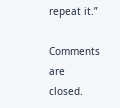repeat it.”

Comments are closed.